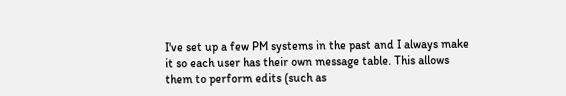I've set up a few PM systems in the past and I always make it so each user has their own message table. This allows them to perform edits (such as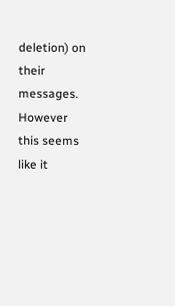deletion) on their messages. However this seems like it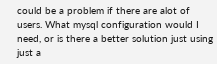could be a problem if there are alot of users. What mysql configuration would I need, or is there a better solution just using just a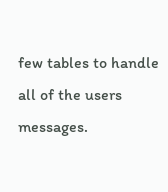few tables to handle all of the users messages.